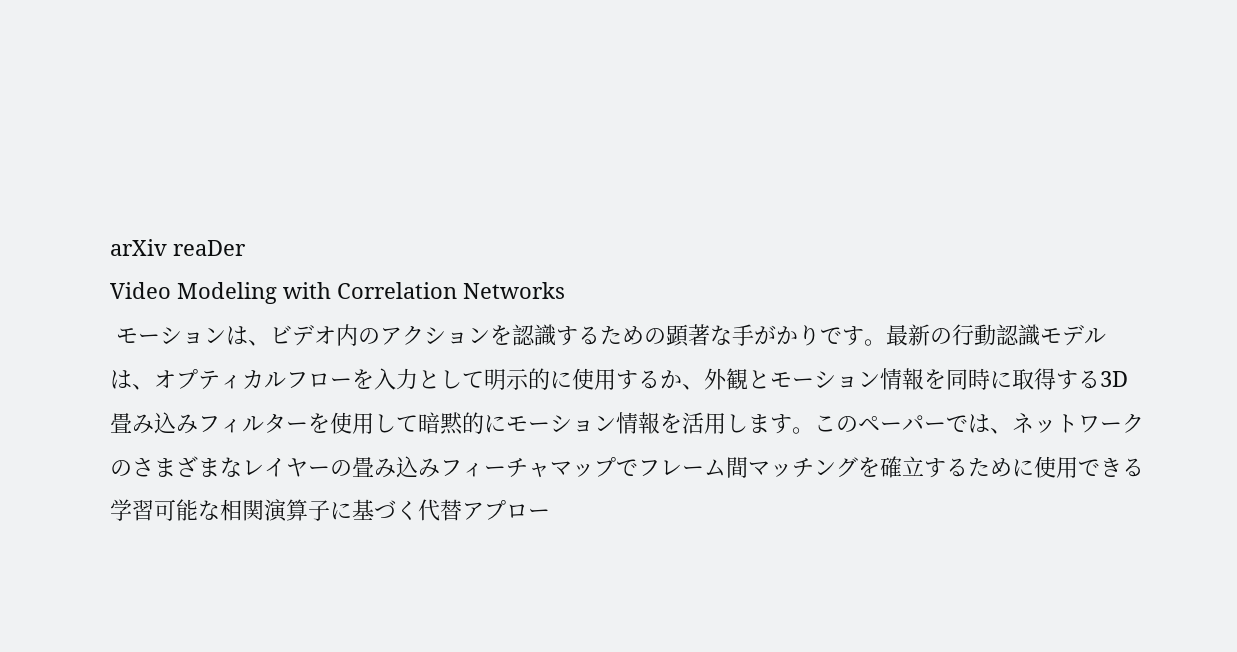arXiv reaDer
Video Modeling with Correlation Networks
 モーションは、ビデオ内のアクションを認識するための顕著な手がかりです。最新の行動認識モデルは、オプティカルフローを入力として明示的に使用するか、外観とモーション情報を同時に取得する3D畳み込みフィルターを使用して暗黙的にモーション情報を活用します。このペーパーでは、ネットワークのさまざまなレイヤーの畳み込みフィーチャマップでフレーム間マッチングを確立するために使用できる学習可能な相関演算子に基づく代替アプロー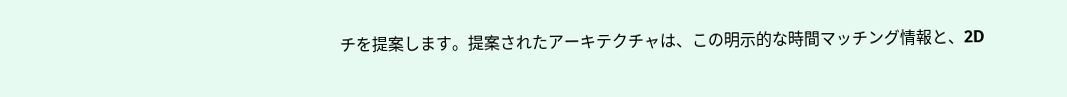チを提案します。提案されたアーキテクチャは、この明示的な時間マッチング情報と、2D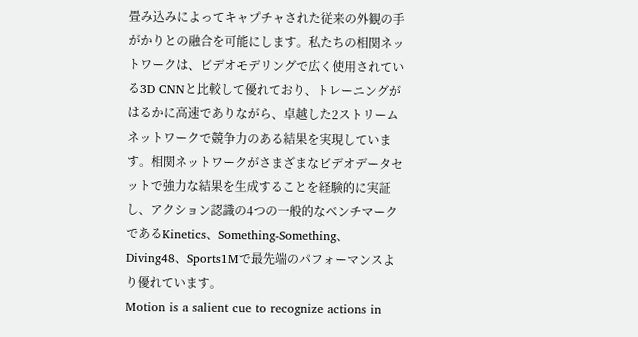畳み込みによってキャプチャされた従来の外観の手がかりとの融合を可能にします。私たちの相関ネットワークは、ビデオモデリングで広く使用されている3D CNNと比較して優れており、トレーニングがはるかに高速でありながら、卓越した2ストリームネットワークで競争力のある結果を実現しています。相関ネットワークがさまざまなビデオデータセットで強力な結果を生成することを経験的に実証し、アクション認識の4つの一般的なベンチマークであるKinetics、Something-Something、Diving48、Sports1Mで最先端のパフォーマンスより優れています。
Motion is a salient cue to recognize actions in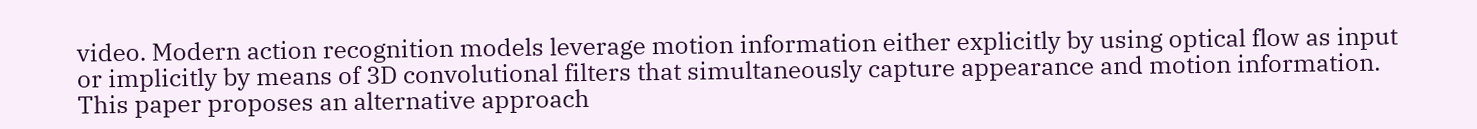video. Modern action recognition models leverage motion information either explicitly by using optical flow as input or implicitly by means of 3D convolutional filters that simultaneously capture appearance and motion information. This paper proposes an alternative approach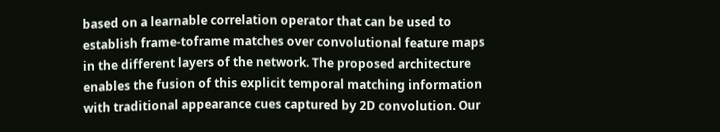based on a learnable correlation operator that can be used to establish frame-toframe matches over convolutional feature maps in the different layers of the network. The proposed architecture enables the fusion of this explicit temporal matching information with traditional appearance cues captured by 2D convolution. Our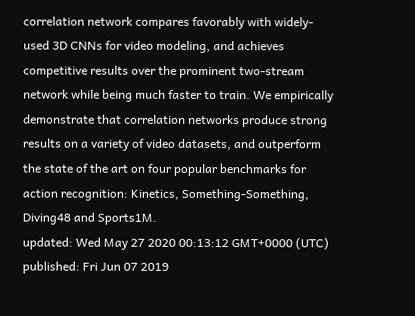correlation network compares favorably with widely-used 3D CNNs for video modeling, and achieves competitive results over the prominent two-stream network while being much faster to train. We empirically demonstrate that correlation networks produce strong results on a variety of video datasets, and outperform the state of the art on four popular benchmarks for action recognition: Kinetics, Something-Something, Diving48 and Sports1M.
updated: Wed May 27 2020 00:13:12 GMT+0000 (UTC)
published: Fri Jun 07 2019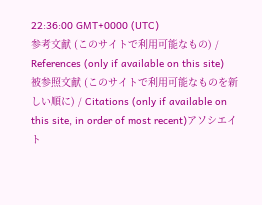22:36:00 GMT+0000 (UTC)
参考文献 (このサイトで利用可能なもの) / References (only if available on this site)
被参照文献 (このサイトで利用可能なものを新しい順に) / Citations (only if available on this site, in order of most recent)アソシエイト